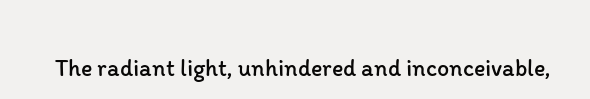The radiant light, unhindered and inconceivable,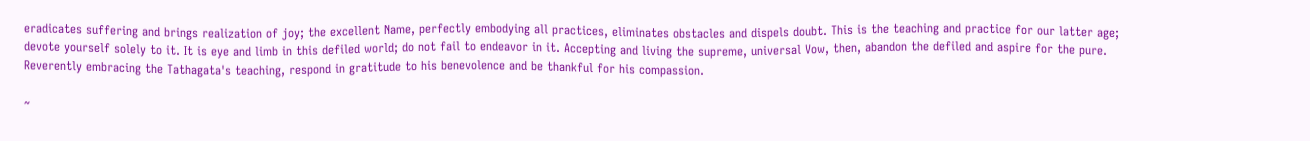eradicates suffering and brings realization of joy; the excellent Name, perfectly embodying all practices, eliminates obstacles and dispels doubt. This is the teaching and practice for our latter age; devote yourself solely to it. It is eye and limb in this defiled world; do not fail to endeavor in it. Accepting and living the supreme, universal Vow, then, abandon the defiled and aspire for the pure. Reverently embracing the Tathagata's teaching, respond in gratitude to his benevolence and be thankful for his compassion.

~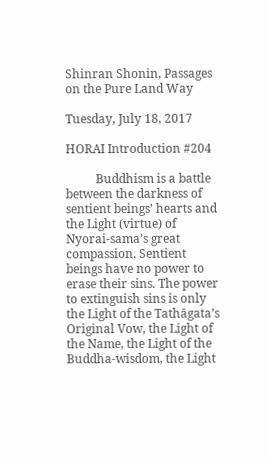Shinran Shonin, Passages on the Pure Land Way

Tuesday, July 18, 2017

HORAI Introduction #204

          Buddhism is a battle between the darkness of sentient beings’ hearts and the Light (virtue) of Nyorai-sama’s great compassion. Sentient beings have no power to erase their sins. The power to extinguish sins is only the Light of the Tathāgata’s Original Vow, the Light of the Name, the Light of the Buddha-wisdom, the Light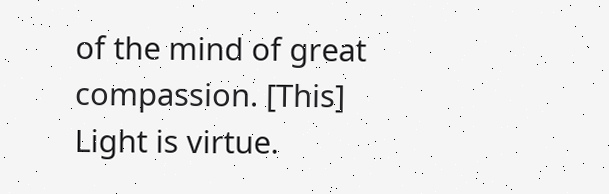of the mind of great compassion. [This] Light is virtue.